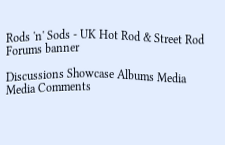Rods 'n' Sods - UK Hot Rod & Street Rod Forums banner

Discussions Showcase Albums Media Media Comments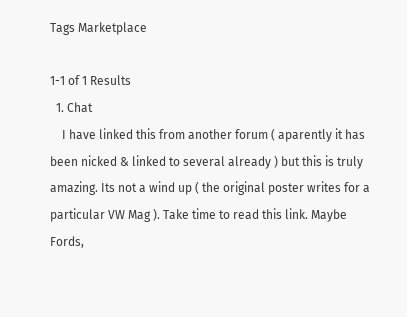Tags Marketplace

1-1 of 1 Results
  1. Chat
    I have linked this from another forum ( aparently it has been nicked & linked to several already ) but this is truly amazing. Its not a wind up ( the original poster writes for a particular VW Mag ). Take time to read this link. Maybe Fords,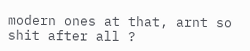modern ones at that, arnt so shit after all ?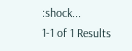:shock...
1-1 of 1 Results